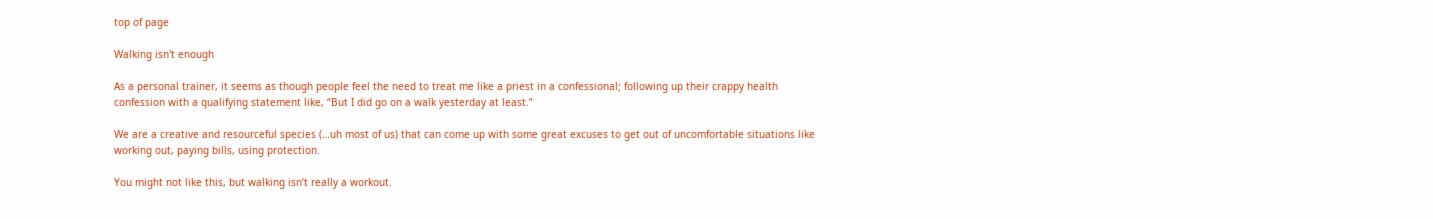top of page

Walking isn't enough

As a personal trainer, it seems as though people feel the need to treat me like a priest in a confessional; following up their crappy health confession with a qualifying statement like, “But I did go on a walk yesterday at least.”

We are a creative and resourceful species (…uh most of us) that can come up with some great excuses to get out of uncomfortable situations like working out, paying bills, using protection.

You might not like this, but walking isn’t really a workout.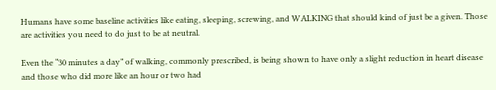Humans have some baseline activities like eating, sleeping, screwing, and WALKING that should kind of just be a given. Those are activities you need to do just to be at neutral.

Even the “30 minutes a day” of walking, commonly prescribed, is being shown to have only a slight reduction in heart disease and those who did more like an hour or two had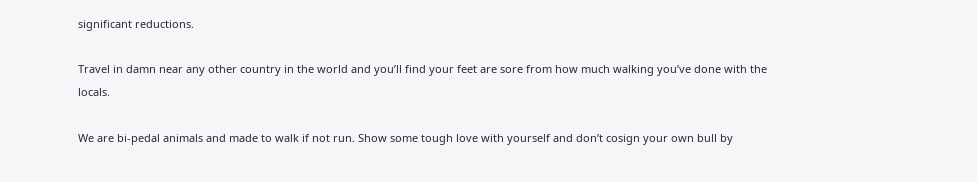significant reductions.

Travel in damn near any other country in the world and you’ll find your feet are sore from how much walking you’ve done with the locals.

We are bi-pedal animals and made to walk if not run. Show some tough love with yourself and don’t cosign your own bull by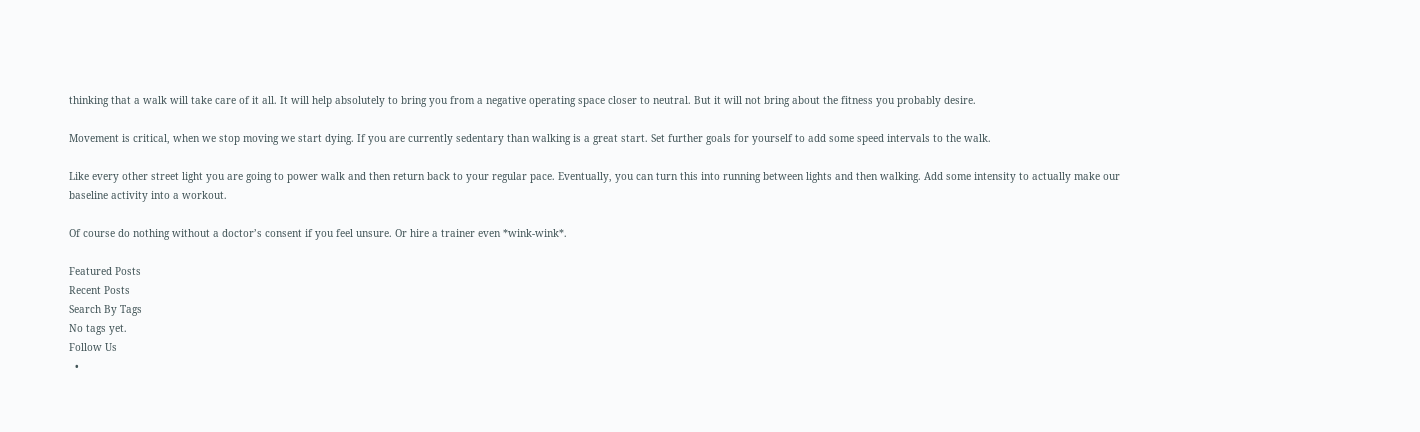thinking that a walk will take care of it all. It will help absolutely to bring you from a negative operating space closer to neutral. But it will not bring about the fitness you probably desire.

Movement is critical, when we stop moving we start dying. If you are currently sedentary than walking is a great start. Set further goals for yourself to add some speed intervals to the walk.

Like every other street light you are going to power walk and then return back to your regular pace. Eventually, you can turn this into running between lights and then walking. Add some intensity to actually make our baseline activity into a workout.

Of course do nothing without a doctor’s consent if you feel unsure. Or hire a trainer even *wink-wink*.

Featured Posts
Recent Posts
Search By Tags
No tags yet.
Follow Us
  •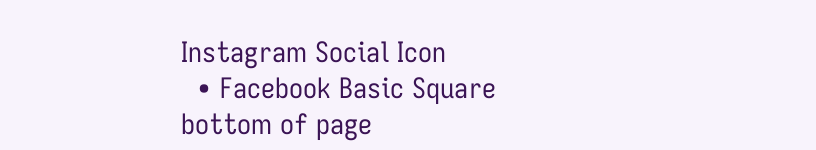Instagram Social Icon
  • Facebook Basic Square
bottom of page